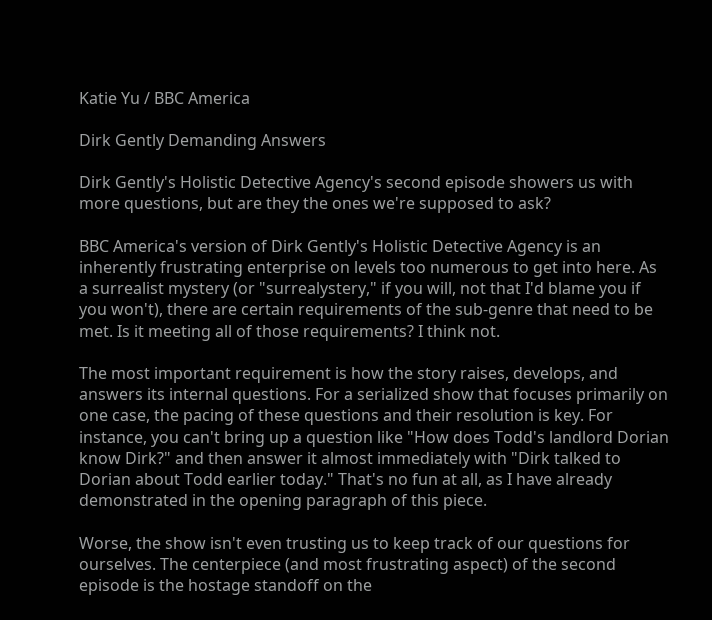Katie Yu / BBC America

Dirk Gently Demanding Answers

Dirk Gently's Holistic Detective Agency's second episode showers us with more questions, but are they the ones we're supposed to ask?

BBC America's version of Dirk Gently's Holistic Detective Agency is an inherently frustrating enterprise on levels too numerous to get into here. As a surrealist mystery (or "surrealystery," if you will, not that I'd blame you if you won't), there are certain requirements of the sub-genre that need to be met. Is it meeting all of those requirements? I think not.

The most important requirement is how the story raises, develops, and answers its internal questions. For a serialized show that focuses primarily on one case, the pacing of these questions and their resolution is key. For instance, you can't bring up a question like "How does Todd's landlord Dorian know Dirk?" and then answer it almost immediately with "Dirk talked to Dorian about Todd earlier today." That's no fun at all, as I have already demonstrated in the opening paragraph of this piece.

Worse, the show isn't even trusting us to keep track of our questions for ourselves. The centerpiece (and most frustrating aspect) of the second episode is the hostage standoff on the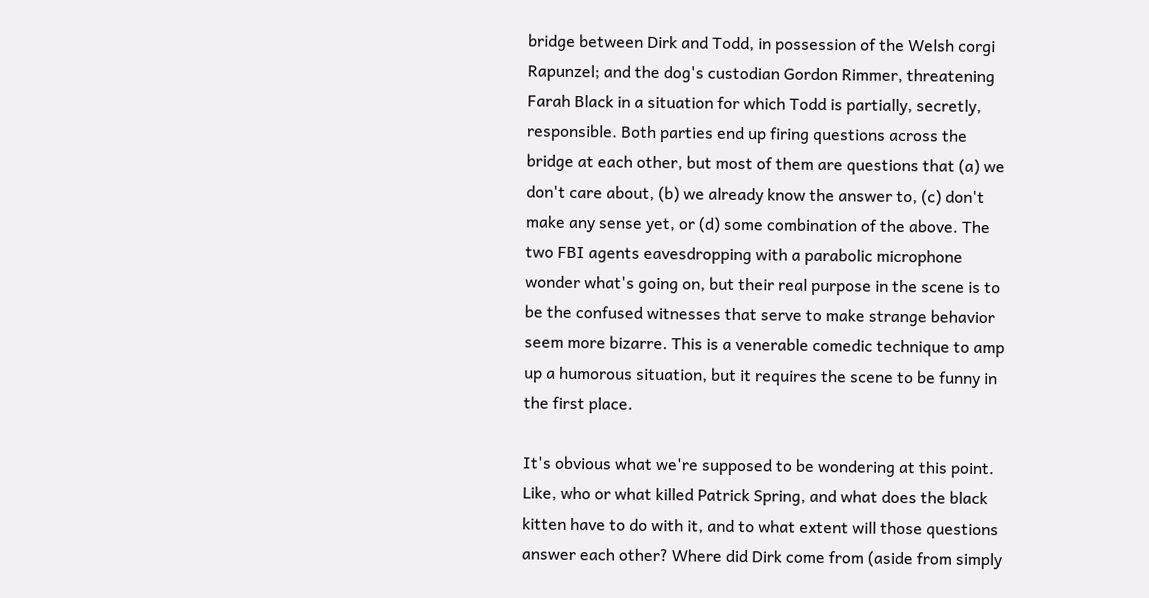bridge between Dirk and Todd, in possession of the Welsh corgi Rapunzel; and the dog's custodian Gordon Rimmer, threatening Farah Black in a situation for which Todd is partially, secretly, responsible. Both parties end up firing questions across the bridge at each other, but most of them are questions that (a) we don't care about, (b) we already know the answer to, (c) don't make any sense yet, or (d) some combination of the above. The two FBI agents eavesdropping with a parabolic microphone wonder what's going on, but their real purpose in the scene is to be the confused witnesses that serve to make strange behavior seem more bizarre. This is a venerable comedic technique to amp up a humorous situation, but it requires the scene to be funny in the first place.

It's obvious what we're supposed to be wondering at this point. Like, who or what killed Patrick Spring, and what does the black kitten have to do with it, and to what extent will those questions answer each other? Where did Dirk come from (aside from simply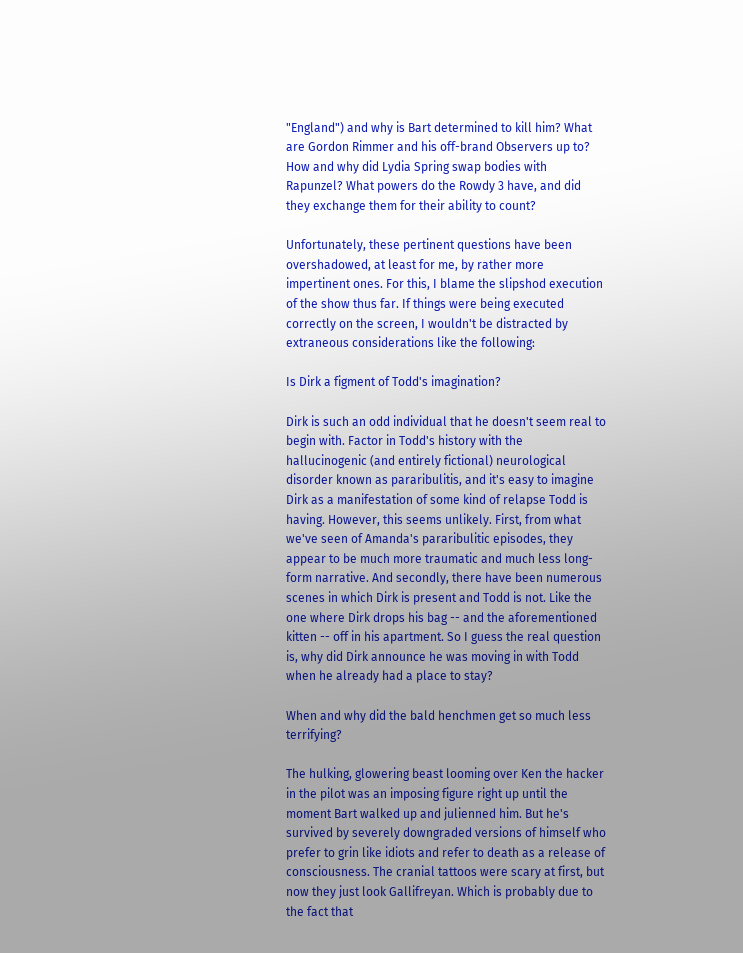"England") and why is Bart determined to kill him? What are Gordon Rimmer and his off-brand Observers up to? How and why did Lydia Spring swap bodies with Rapunzel? What powers do the Rowdy 3 have, and did they exchange them for their ability to count?

Unfortunately, these pertinent questions have been overshadowed, at least for me, by rather more impertinent ones. For this, I blame the slipshod execution of the show thus far. If things were being executed correctly on the screen, I wouldn't be distracted by extraneous considerations like the following:

Is Dirk a figment of Todd's imagination?

Dirk is such an odd individual that he doesn't seem real to begin with. Factor in Todd's history with the hallucinogenic (and entirely fictional) neurological disorder known as pararibulitis, and it's easy to imagine Dirk as a manifestation of some kind of relapse Todd is having. However, this seems unlikely. First, from what we've seen of Amanda's pararibulitic episodes, they appear to be much more traumatic and much less long-form narrative. And secondly, there have been numerous scenes in which Dirk is present and Todd is not. Like the one where Dirk drops his bag -- and the aforementioned kitten -- off in his apartment. So I guess the real question is, why did Dirk announce he was moving in with Todd when he already had a place to stay?

When and why did the bald henchmen get so much less terrifying?

The hulking, glowering beast looming over Ken the hacker in the pilot was an imposing figure right up until the moment Bart walked up and julienned him. But he's survived by severely downgraded versions of himself who prefer to grin like idiots and refer to death as a release of consciousness. The cranial tattoos were scary at first, but now they just look Gallifreyan. Which is probably due to the fact that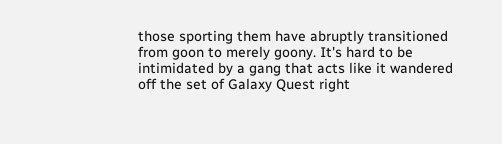those sporting them have abruptly transitioned from goon to merely goony. It's hard to be intimidated by a gang that acts like it wandered off the set of Galaxy Quest right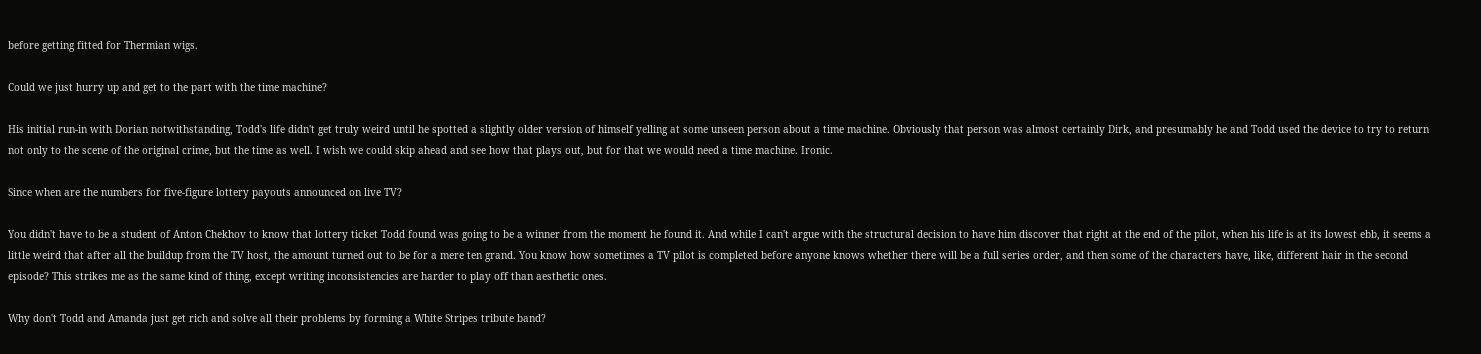before getting fitted for Thermian wigs.

Could we just hurry up and get to the part with the time machine?

His initial run-in with Dorian notwithstanding, Todd's life didn't get truly weird until he spotted a slightly older version of himself yelling at some unseen person about a time machine. Obviously that person was almost certainly Dirk, and presumably he and Todd used the device to try to return not only to the scene of the original crime, but the time as well. I wish we could skip ahead and see how that plays out, but for that we would need a time machine. Ironic.

Since when are the numbers for five-figure lottery payouts announced on live TV?

You didn't have to be a student of Anton Chekhov to know that lottery ticket Todd found was going to be a winner from the moment he found it. And while I can't argue with the structural decision to have him discover that right at the end of the pilot, when his life is at its lowest ebb, it seems a little weird that after all the buildup from the TV host, the amount turned out to be for a mere ten grand. You know how sometimes a TV pilot is completed before anyone knows whether there will be a full series order, and then some of the characters have, like, different hair in the second episode? This strikes me as the same kind of thing, except writing inconsistencies are harder to play off than aesthetic ones.

Why don't Todd and Amanda just get rich and solve all their problems by forming a White Stripes tribute band?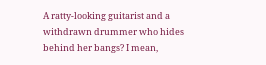A ratty-looking guitarist and a withdrawn drummer who hides behind her bangs? I mean,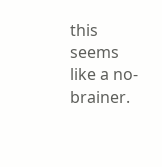this seems like a no-brainer.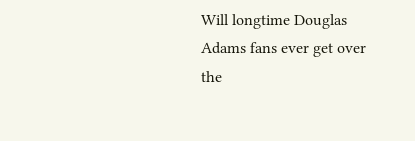Will longtime Douglas Adams fans ever get over the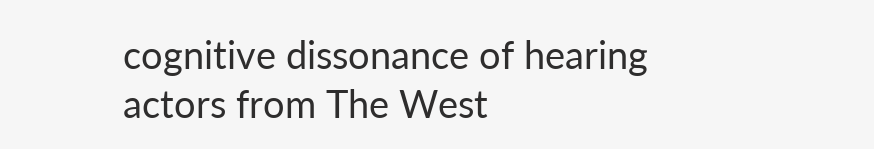cognitive dissonance of hearing actors from The West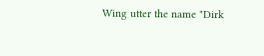Wing utter the name "Dirk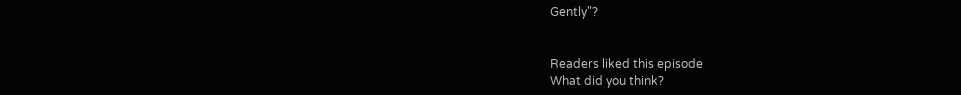Gently"?


Readers liked this episode
What did you think?